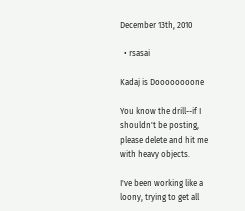December 13th, 2010

  • rsasai

Kadaj is Doooooooone

You know the drill--if I shouldn't be posting, please delete and hit me with heavy objects.

I've been working like a loony, trying to get all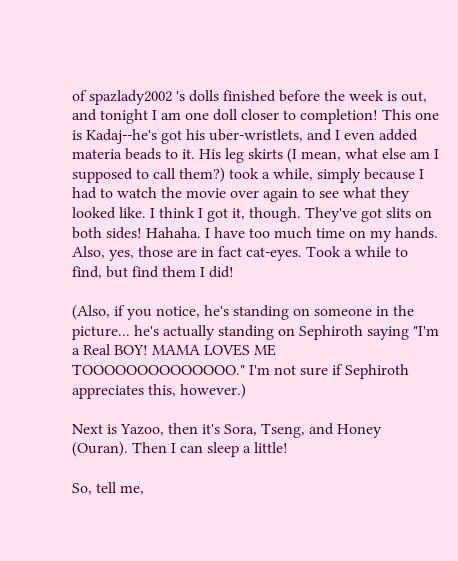of spazlady2002 's dolls finished before the week is out, and tonight I am one doll closer to completion! This one is Kadaj--he's got his uber-wristlets, and I even added materia beads to it. His leg skirts (I mean, what else am I supposed to call them?) took a while, simply because I had to watch the movie over again to see what they looked like. I think I got it, though. They've got slits on both sides! Hahaha. I have too much time on my hands. Also, yes, those are in fact cat-eyes. Took a while to find, but find them I did!

(Also, if you notice, he's standing on someone in the picture... he's actually standing on Sephiroth saying "I'm a Real BOY! MAMA LOVES ME TOOOOOOOOOOOOOO." I'm not sure if Sephiroth appreciates this, however.)

Next is Yazoo, then it's Sora, Tseng, and Honey (Ouran). Then I can sleep a little!

So, tell me,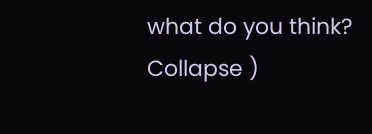what do you think?
Collapse )